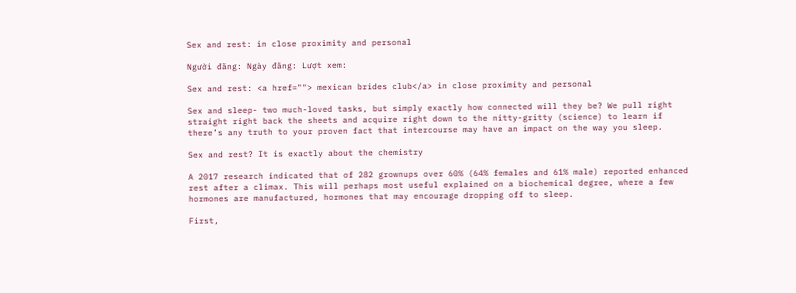Sex and rest: in close proximity and personal

Người đăng: Ngày đăng: Lượt xem:

Sex and rest: <a href=""> mexican brides club</a> in close proximity and personal

Sex and sleep- two much-loved tasks, but simply exactly how connected will they be? We pull right straight right back the sheets and acquire right down to the nitty-gritty (science) to learn if there’s any truth to your proven fact that intercourse may have an impact on the way you sleep.

Sex and rest? It is exactly about the chemistry

A 2017 research indicated that of 282 grownups over 60% (64% females and 61% male) reported enhanced rest after a climax. This will perhaps most useful explained on a biochemical degree, where a few hormones are manufactured, hormones that may encourage dropping off to sleep.

First,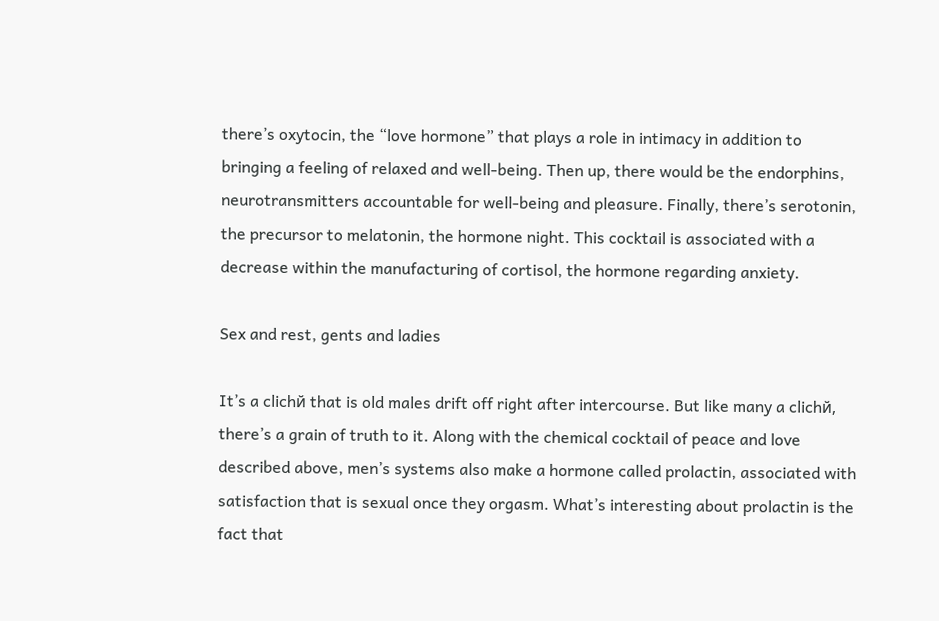there’s oxytocin, the “love hormone” that plays a role in intimacy in addition to bringing a feeling of relaxed and well-being. Then up, there would be the endorphins, neurotransmitters accountable for well-being and pleasure. Finally, there’s serotonin, the precursor to melatonin, the hormone night. This cocktail is associated with a decrease within the manufacturing of cortisol, the hormone regarding anxiety.

Sex and rest, gents and ladies

It’s a clichй that is old males drift off right after intercourse. But like many a clichй, there’s a grain of truth to it. Along with the chemical cocktail of peace and love described above, men’s systems also make a hormone called prolactin, associated with satisfaction that is sexual once they orgasm. What’s interesting about prolactin is the fact that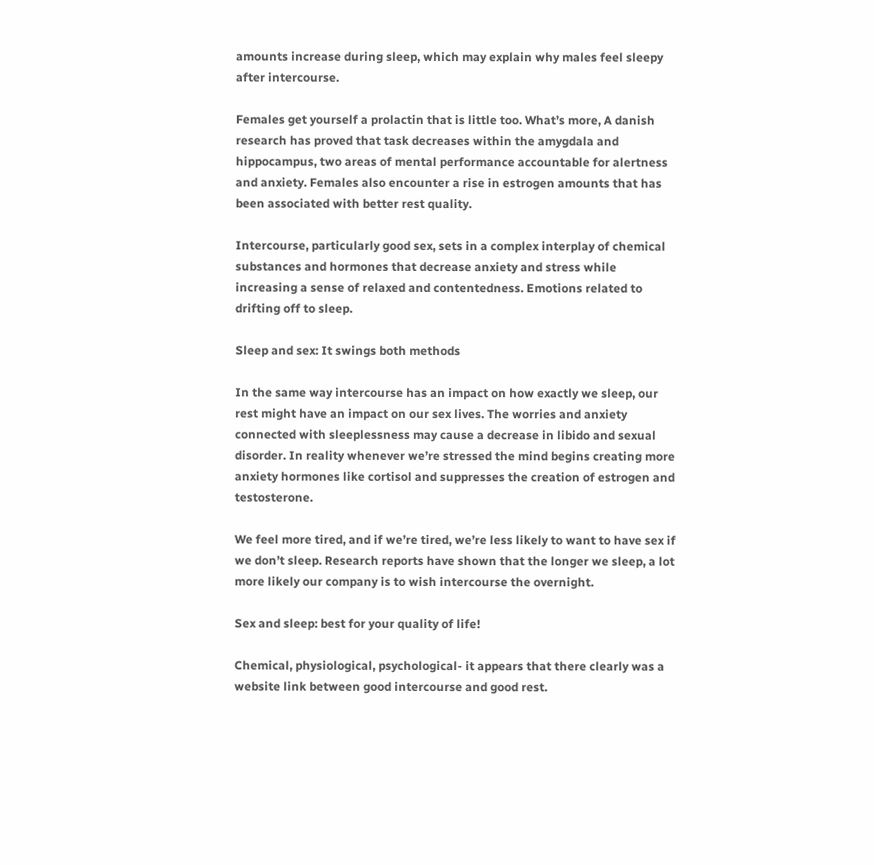amounts increase during sleep, which may explain why males feel sleepy after intercourse.

Females get yourself a prolactin that is little too. What’s more, A danish research has proved that task decreases within the amygdala and hippocampus, two areas of mental performance accountable for alertness and anxiety. Females also encounter a rise in estrogen amounts that has been associated with better rest quality.

Intercourse, particularly good sex, sets in a complex interplay of chemical substances and hormones that decrease anxiety and stress while increasing a sense of relaxed and contentedness. Emotions related to drifting off to sleep.

Sleep and sex: It swings both methods

In the same way intercourse has an impact on how exactly we sleep, our rest might have an impact on our sex lives. The worries and anxiety connected with sleeplessness may cause a decrease in libido and sexual disorder. In reality whenever we’re stressed the mind begins creating more anxiety hormones like cortisol and suppresses the creation of estrogen and testosterone.

We feel more tired, and if we’re tired, we’re less likely to want to have sex if we don’t sleep. Research reports have shown that the longer we sleep, a lot more likely our company is to wish intercourse the overnight.

Sex and sleep: best for your quality of life!

Chemical, physiological, psychological- it appears that there clearly was a website link between good intercourse and good rest.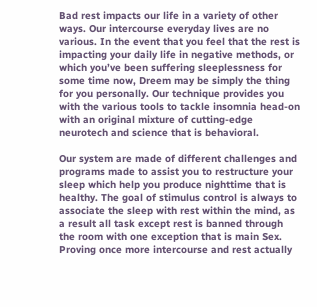Bad rest impacts our life in a variety of other ways. Our intercourse everyday lives are no various. In the event that you feel that the rest is impacting your daily life in negative methods, or which you’ve been suffering sleeplessness for some time now, Dreem may be simply the thing for you personally. Our technique provides you with the various tools to tackle insomnia head-on with an original mixture of cutting-edge neurotech and science that is behavioral.

Our system are made of different challenges and programs made to assist you to restructure your sleep which help you produce nighttime that is healthy. The goal of stimulus control is always to associate the sleep with rest within the mind, as a result all task except rest is banned through the room with one exception that is main Sex. Proving once more intercourse and rest actually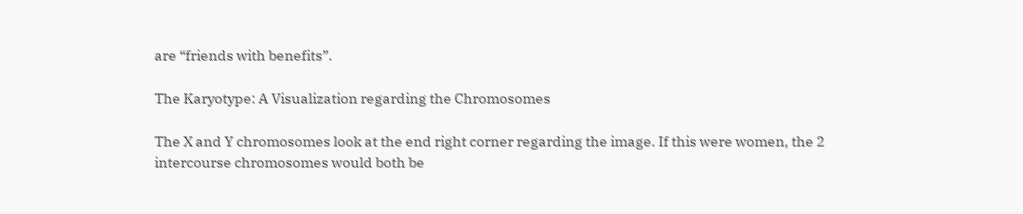are “friends with benefits”.

The Karyotype: A Visualization regarding the Chromosomes

The X and Y chromosomes look at the end right corner regarding the image. If this were women, the 2 intercourse chromosomes would both be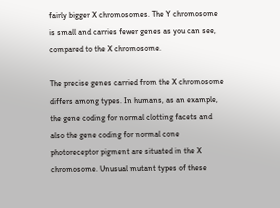fairly bigger X chromosomes. The Y chromosome is small and carries fewer genes as you can see, compared to the X chromosome.

The precise genes carried from the X chromosome differs among types. In humans, as an example, the gene coding for normal clotting facets and also the gene coding for normal cone photoreceptor pigment are situated in the X chromosome. Unusual mutant types of these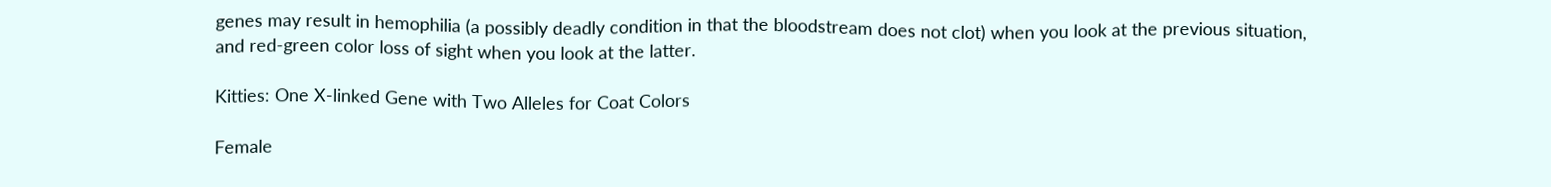genes may result in hemophilia (a possibly deadly condition in that the bloodstream does not clot) when you look at the previous situation, and red-green color loss of sight when you look at the latter.

Kitties: One X-linked Gene with Two Alleles for Coat Colors

Female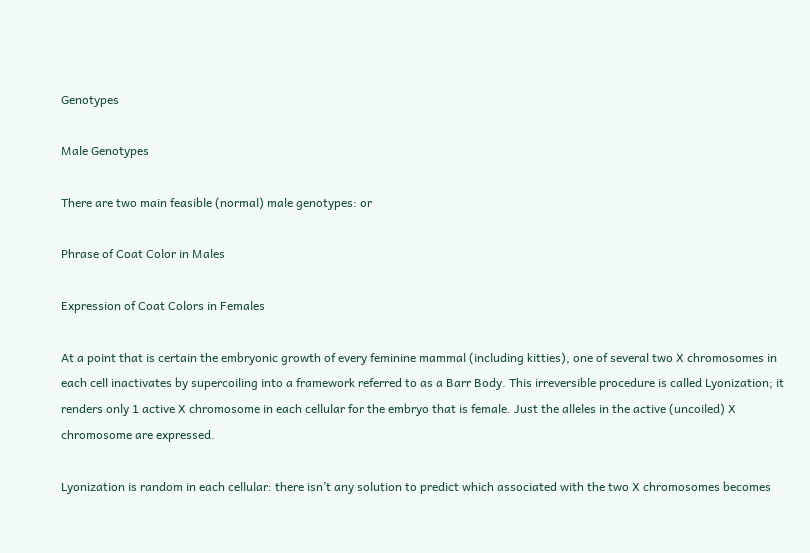Genotypes

Male Genotypes

There are two main feasible (normal) male genotypes: or

Phrase of Coat Color in Males

Expression of Coat Colors in Females

At a point that is certain the embryonic growth of every feminine mammal (including kitties), one of several two X chromosomes in each cell inactivates by supercoiling into a framework referred to as a Barr Body. This irreversible procedure is called Lyonization; it renders only 1 active X chromosome in each cellular for the embryo that is female. Just the alleles in the active (uncoiled) X chromosome are expressed.

Lyonization is random in each cellular: there isn’t any solution to predict which associated with the two X chromosomes becomes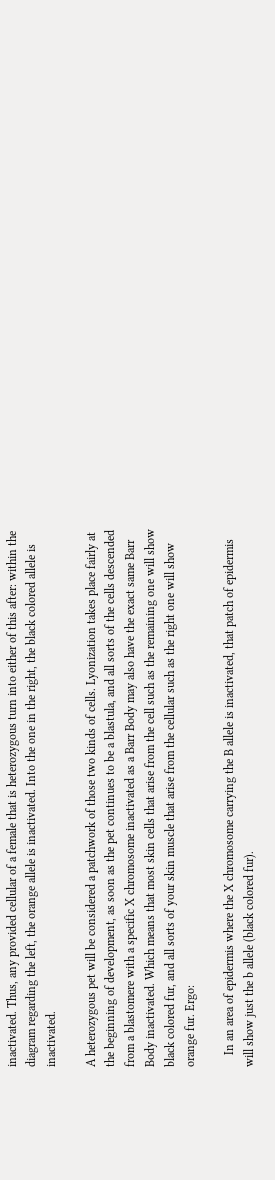inactivated. Thus, any provided cellular of a female that is heterozygous turn into either of this after: within the diagram regarding the left, the orange allele is inactivated. Into the one in the right, the black colored allele is inactivated.

A heterozygous pet will be considered a patchwork of those two kinds of cells. Lyonization takes place fairly at the beginning of development, as soon as the pet continues to be a blastula, and all sorts of the cells descended from a blastomere with a specific X chromosome inactivated as a Barr Body may also have the exact same Barr Body inactivated. Which means that most skin cells that arise from the cell such as the remaining one will show black colored fur, and all sorts of your skin muscle that arise from the cellular such as the right one will show orange fur. Ergo:

    In an area of epidermis where the X chromosome carrying the B allele is inactivated, that patch of epidermis will show just the b allele (black colored fur).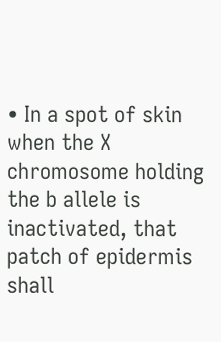• In a spot of skin when the X chromosome holding the b allele is inactivated, that patch of epidermis shall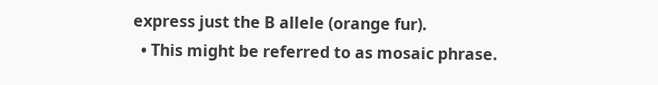express just the B allele (orange fur).
  • This might be referred to as mosaic phrase.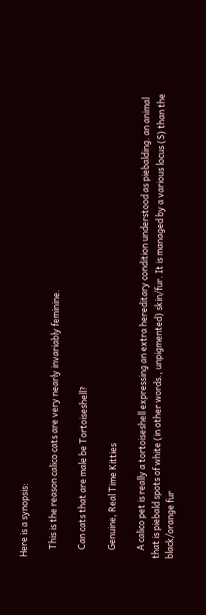Here is a synopsis:

    This is the reason calico cats are very nearly invariably feminine.

    Can cats that are male be Tortoiseshell?

    Genuine, Real Time Kitties

    A calico pet is really a tortoiseshell expressing an extra hereditary condition understood as piebalding. an animal that is piebald spots of white (in other words., unpigmented) skin/fur. It is managed by a various locus (S) than the black/orange fur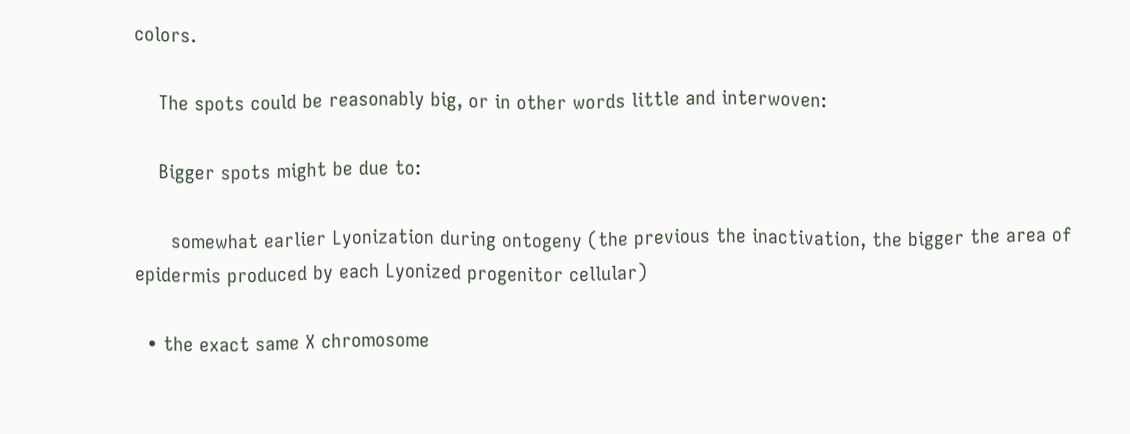colors.

    The spots could be reasonably big, or in other words little and interwoven:

    Bigger spots might be due to:

      somewhat earlier Lyonization during ontogeny (the previous the inactivation, the bigger the area of epidermis produced by each Lyonized progenitor cellular)

  • the exact same X chromosome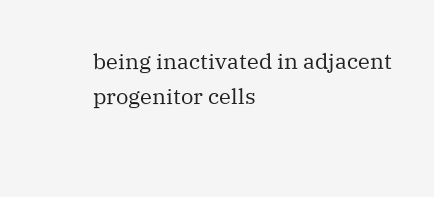being inactivated in adjacent progenitor cells